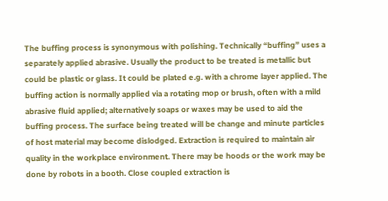The buffing process is synonymous with polishing. Technically “buffing” uses a separately applied abrasive. Usually the product to be treated is metallic but could be plastic or glass. It could be plated e.g. with a chrome layer applied. The buffing action is normally applied via a rotating mop or brush, often with a mild abrasive fluid applied; alternatively soaps or waxes may be used to aid the buffing process. The surface being treated will be change and minute particles of host material may become dislodged. Extraction is required to maintain air quality in the workplace environment. There may be hoods or the work may be done by robots in a booth. Close coupled extraction is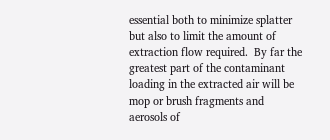essential both to minimize splatter but also to limit the amount of extraction flow required.  By far the greatest part of the contaminant loading in the extracted air will be mop or brush fragments and aerosols of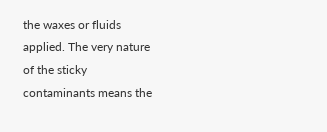the waxes or fluids applied. The very nature of the sticky contaminants means the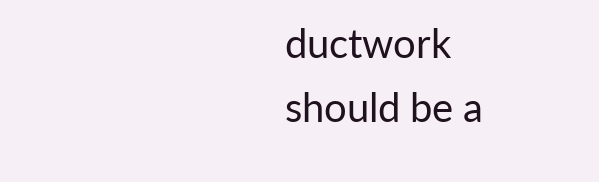ductwork should be a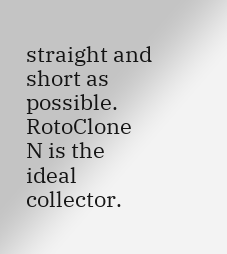straight and short as possible. RotoClone N is the ideal collector.